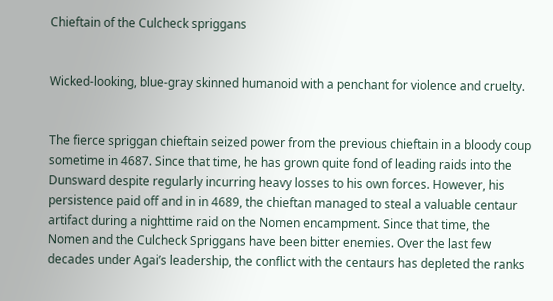Chieftain of the Culcheck spriggans


Wicked-looking, blue-gray skinned humanoid with a penchant for violence and cruelty.


The fierce spriggan chieftain seized power from the previous chieftain in a bloody coup sometime in 4687. Since that time, he has grown quite fond of leading raids into the Dunsward despite regularly incurring heavy losses to his own forces. However, his persistence paid off and in in 4689, the chieftan managed to steal a valuable centaur artifact during a nighttime raid on the Nomen encampment. Since that time, the Nomen and the Culcheck Spriggans have been bitter enemies. Over the last few decades under Agai’s leadership, the conflict with the centaurs has depleted the ranks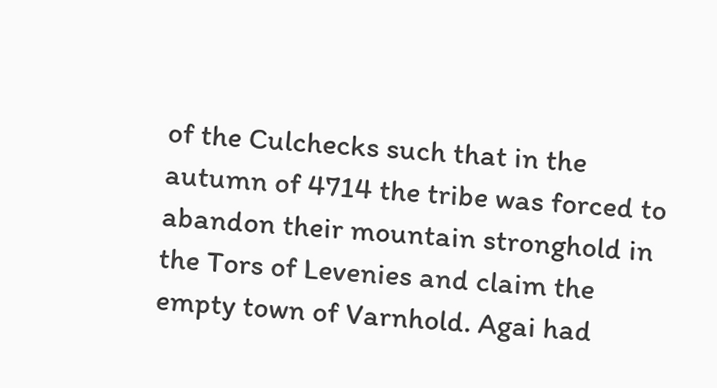of the Culchecks such that in the autumn of 4714 the tribe was forced to abandon their mountain stronghold in the Tors of Levenies and claim the empty town of Varnhold. Agai had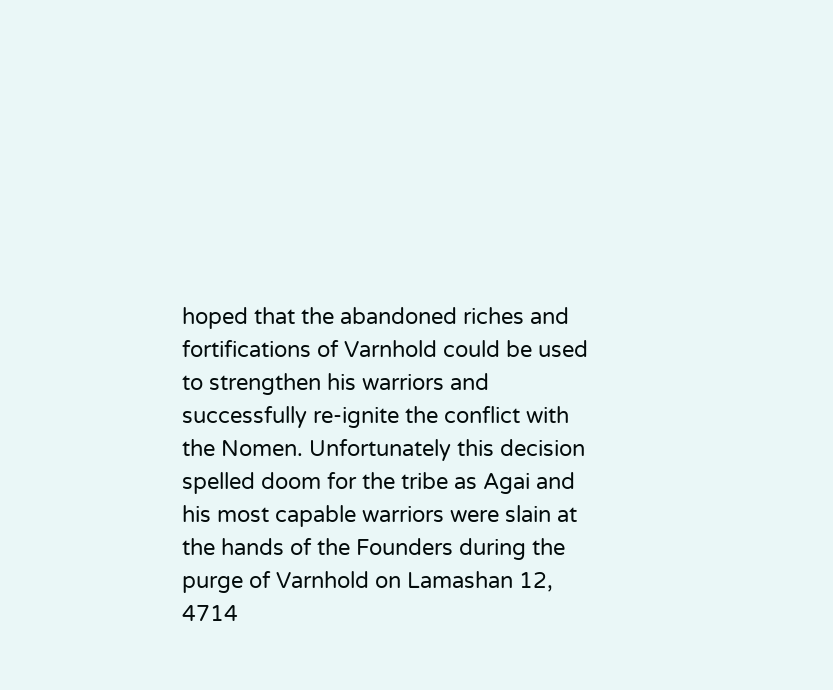hoped that the abandoned riches and fortifications of Varnhold could be used to strengthen his warriors and successfully re-ignite the conflict with the Nomen. Unfortunately this decision spelled doom for the tribe as Agai and his most capable warriors were slain at the hands of the Founders during the purge of Varnhold on Lamashan 12, 4714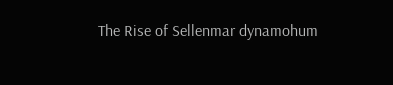The Rise of Sellenmar dynamohum